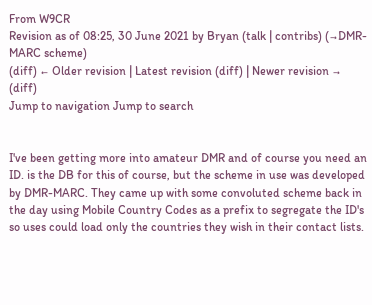From W9CR
Revision as of 08:25, 30 June 2021 by Bryan (talk | contribs) (→DMR-MARC scheme)
(diff) ← Older revision | Latest revision (diff) | Newer revision → (diff)
Jump to navigation Jump to search


I've been getting more into amateur DMR and of course you need an ID. is the DB for this of course, but the scheme in use was developed by DMR-MARC. They came up with some convoluted scheme back in the day using Mobile Country Codes as a prefix to segregate the ID's so uses could load only the countries they wish in their contact lists.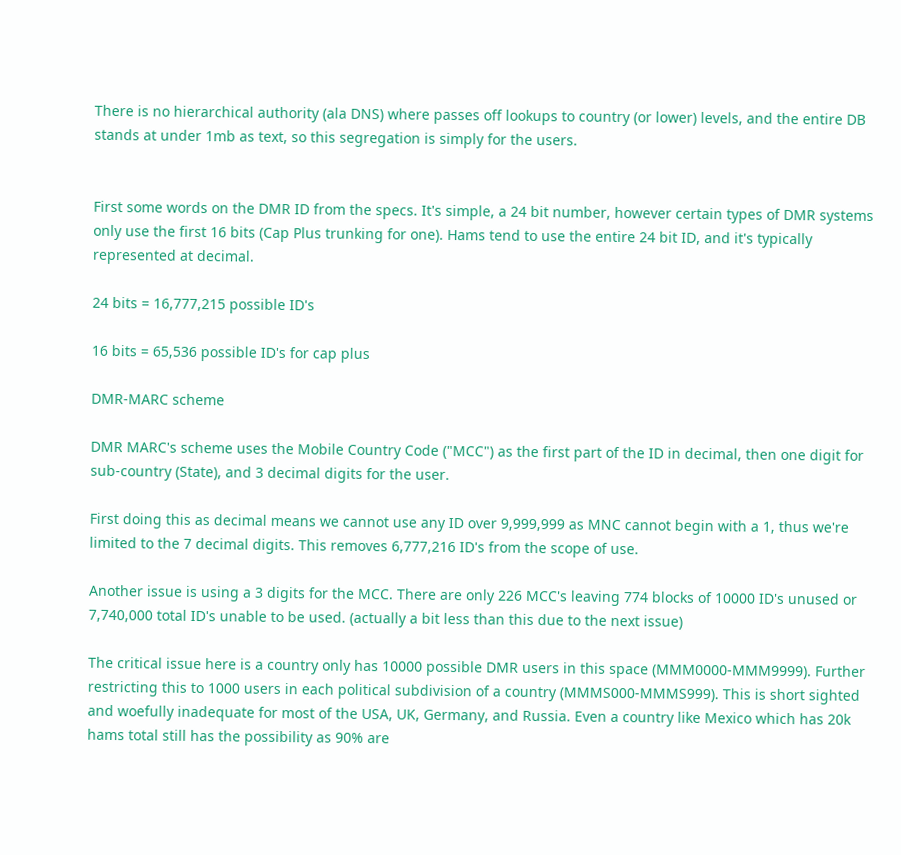There is no hierarchical authority (ala DNS) where passes off lookups to country (or lower) levels, and the entire DB stands at under 1mb as text, so this segregation is simply for the users.


First some words on the DMR ID from the specs. It's simple, a 24 bit number, however certain types of DMR systems only use the first 16 bits (Cap Plus trunking for one). Hams tend to use the entire 24 bit ID, and it's typically represented at decimal.

24 bits = 16,777,215 possible ID's

16 bits = 65,536 possible ID's for cap plus

DMR-MARC scheme

DMR MARC's scheme uses the Mobile Country Code ("MCC") as the first part of the ID in decimal, then one digit for sub-country (State), and 3 decimal digits for the user.

First doing this as decimal means we cannot use any ID over 9,999,999 as MNC cannot begin with a 1, thus we're limited to the 7 decimal digits. This removes 6,777,216 ID's from the scope of use.

Another issue is using a 3 digits for the MCC. There are only 226 MCC's leaving 774 blocks of 10000 ID's unused or 7,740,000 total ID's unable to be used. (actually a bit less than this due to the next issue)

The critical issue here is a country only has 10000 possible DMR users in this space (MMM0000-MMM9999). Further restricting this to 1000 users in each political subdivision of a country (MMMS000-MMMS999). This is short sighted and woefully inadequate for most of the USA, UK, Germany, and Russia. Even a country like Mexico which has 20k hams total still has the possibility as 90% are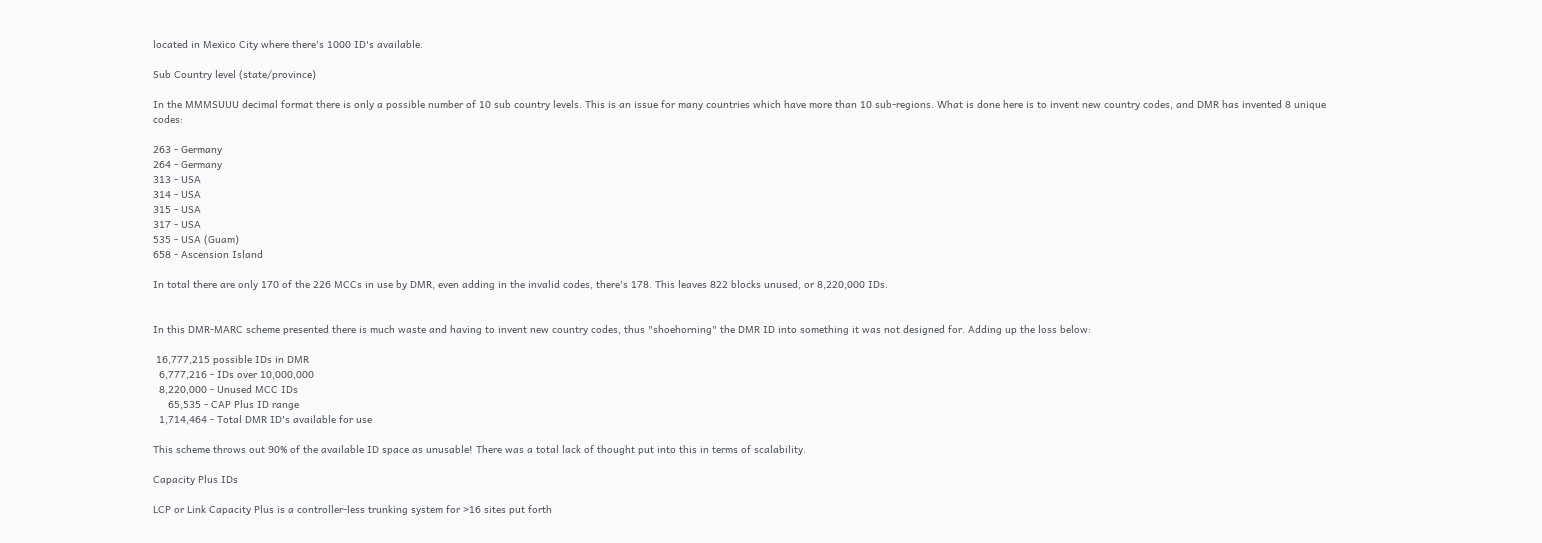located in Mexico City where there's 1000 ID's available.

Sub Country level (state/province)

In the MMMSUUU decimal format there is only a possible number of 10 sub country levels. This is an issue for many countries which have more than 10 sub-regions. What is done here is to invent new country codes, and DMR has invented 8 unique codes:

263 - Germany
264 - Germany
313 - USA
314 - USA
315 - USA
317 - USA
535 - USA (Guam)
658 - Ascension Island

In total there are only 170 of the 226 MCCs in use by DMR, even adding in the invalid codes, there's 178. This leaves 822 blocks unused, or 8,220,000 IDs.


In this DMR-MARC scheme presented there is much waste and having to invent new country codes, thus "shoehorning" the DMR ID into something it was not designed for. Adding up the loss below:

 16,777,215 possible IDs in DMR
  6,777,216 - IDs over 10,000,000
  8,220,000 - Unused MCC IDs
     65,535 - CAP Plus ID range
  1,714,464 - Total DMR ID's available for use

This scheme throws out 90% of the available ID space as unusable! There was a total lack of thought put into this in terms of scalability.

Capacity Plus IDs

LCP or Link Capacity Plus is a controller-less trunking system for >16 sites put forth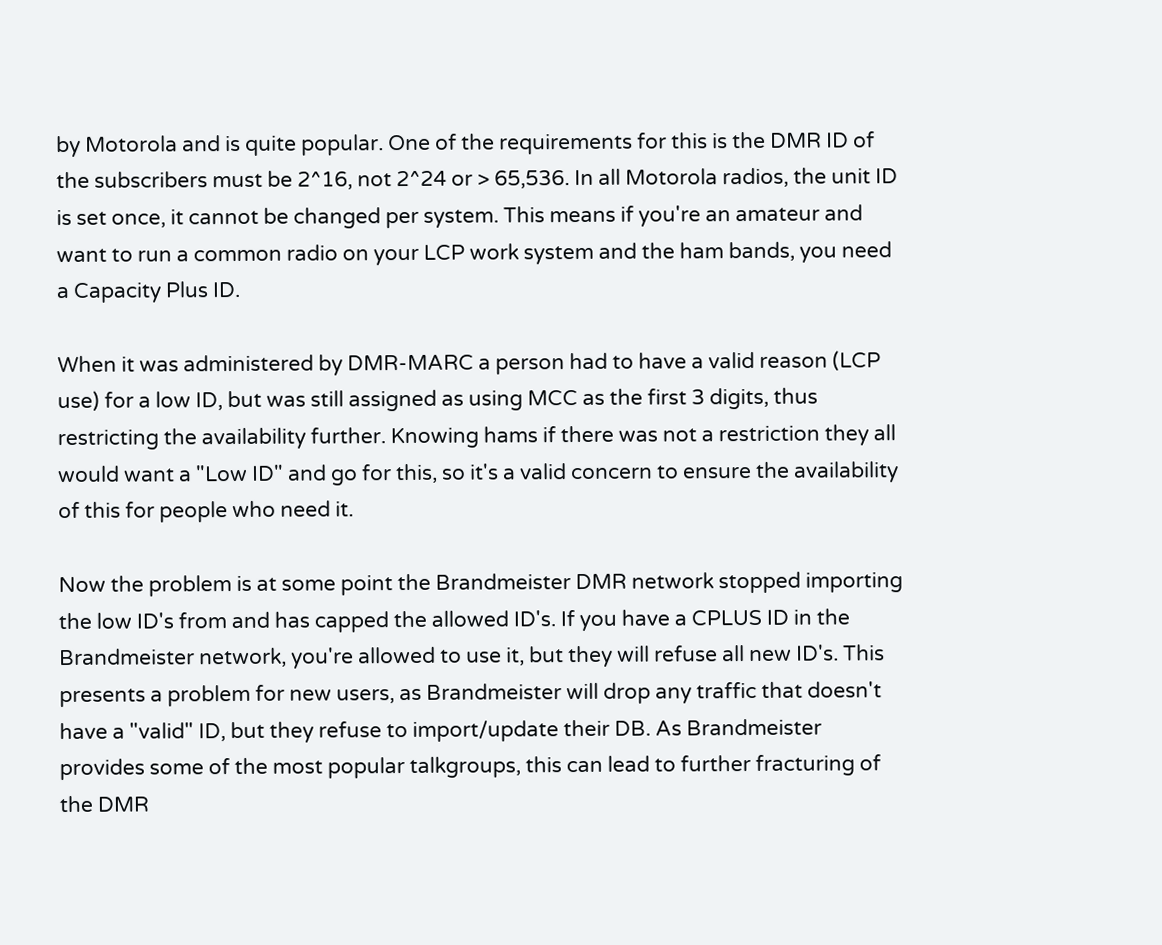by Motorola and is quite popular. One of the requirements for this is the DMR ID of the subscribers must be 2^16, not 2^24 or > 65,536. In all Motorola radios, the unit ID is set once, it cannot be changed per system. This means if you're an amateur and want to run a common radio on your LCP work system and the ham bands, you need a Capacity Plus ID.

When it was administered by DMR-MARC a person had to have a valid reason (LCP use) for a low ID, but was still assigned as using MCC as the first 3 digits, thus restricting the availability further. Knowing hams if there was not a restriction they all would want a "Low ID" and go for this, so it's a valid concern to ensure the availability of this for people who need it.

Now the problem is at some point the Brandmeister DMR network stopped importing the low ID's from and has capped the allowed ID's. If you have a CPLUS ID in the Brandmeister network, you're allowed to use it, but they will refuse all new ID's. This presents a problem for new users, as Brandmeister will drop any traffic that doesn't have a "valid" ID, but they refuse to import/update their DB. As Brandmeister provides some of the most popular talkgroups, this can lead to further fracturing of the DMR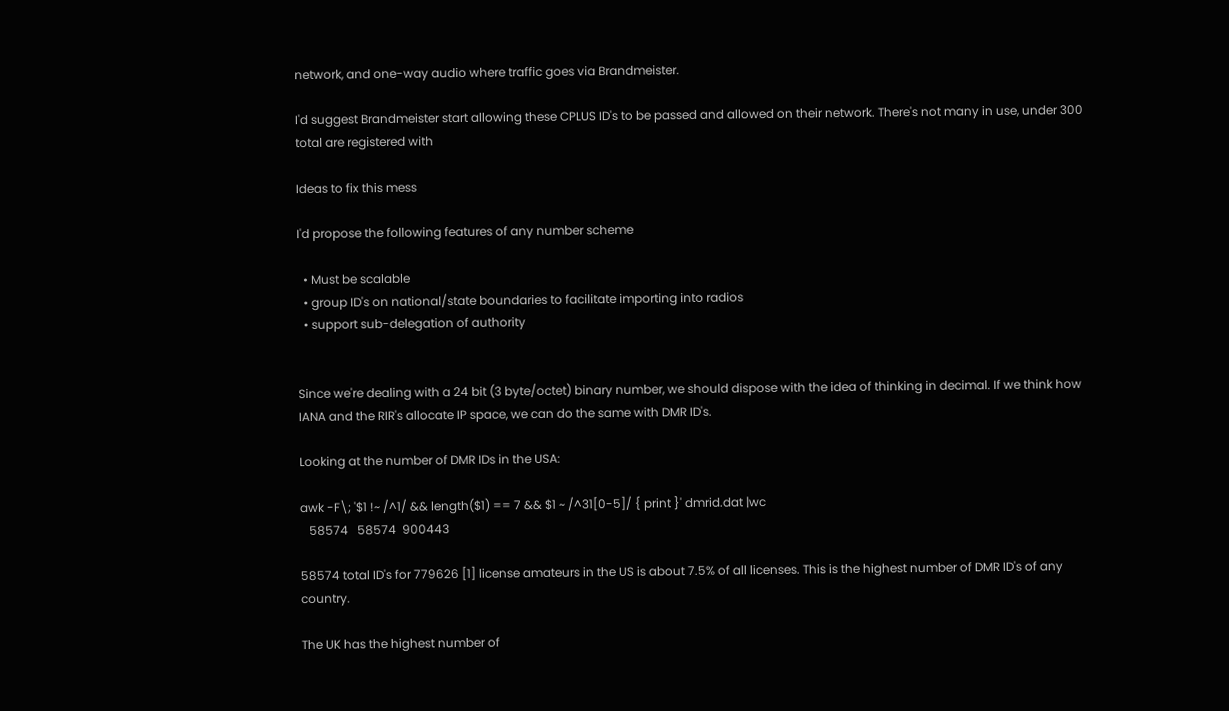network, and one-way audio where traffic goes via Brandmeister.

I'd suggest Brandmeister start allowing these CPLUS ID's to be passed and allowed on their network. There's not many in use, under 300 total are registered with

Ideas to fix this mess

I'd propose the following features of any number scheme

  • Must be scalable
  • group ID's on national/state boundaries to facilitate importing into radios
  • support sub-delegation of authority


Since we're dealing with a 24 bit (3 byte/octet) binary number, we should dispose with the idea of thinking in decimal. If we think how IANA and the RIR's allocate IP space, we can do the same with DMR ID's.

Looking at the number of DMR IDs in the USA:

awk -F\; '$1 !~ /^1/ && length($1) == 7 && $1 ~ /^31[0-5]/ { print }' dmrid.dat |wc
   58574   58574  900443

58574 total ID's for 779626 [1] license amateurs in the US is about 7.5% of all licenses. This is the highest number of DMR ID's of any country.

The UK has the highest number of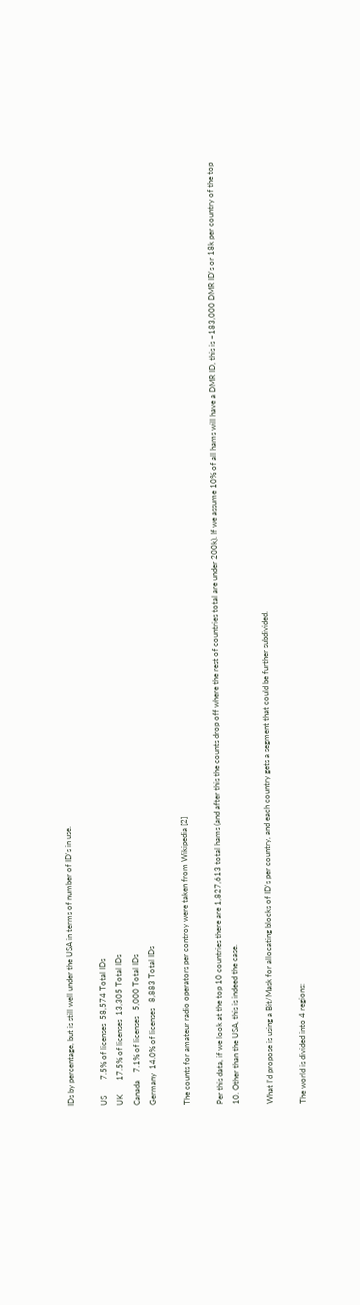IDs by percentage, but is still well under the USA in terms of number of ID's in use.

US        7.5% of licenses  58,574 Total IDs
UK       17.5% of licenses  13,305 Total IDs
Canada    7.1% of licenses   5,000 Total IDs
Germany  14.0% of licenses   8,883 Total IDs

The counts for amateur radio operators per controy were taken from Wikipedia [2]

Per this data, if we look at the top 10 countries there are 1,827,613 total hams (and after this the counts drop off where the rest of countries total are under 200k). If we assume 10% of all hams will have a DMR ID, this is ~183,000 DMR ID's or 18k per country of the top 10. Other than the USA, this is indeed the case.

What I'd propose is using a Bit/Mask for allocating blocks of ID's per country, and each country gets a segment that could be further subdivided.

The world is divided into 4 regions: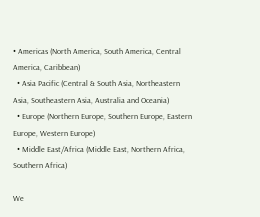• Americas (North America, South America, Central America, Caribbean)
  • Asia Pacific (Central & South Asia, Northeastern Asia, Southeastern Asia, Australia and Oceania)
  • Europe (Northern Europe, Southern Europe, Eastern Europe, Western Europe)
  • Middle East/Africa (Middle East, Northern Africa, Southern Africa)

We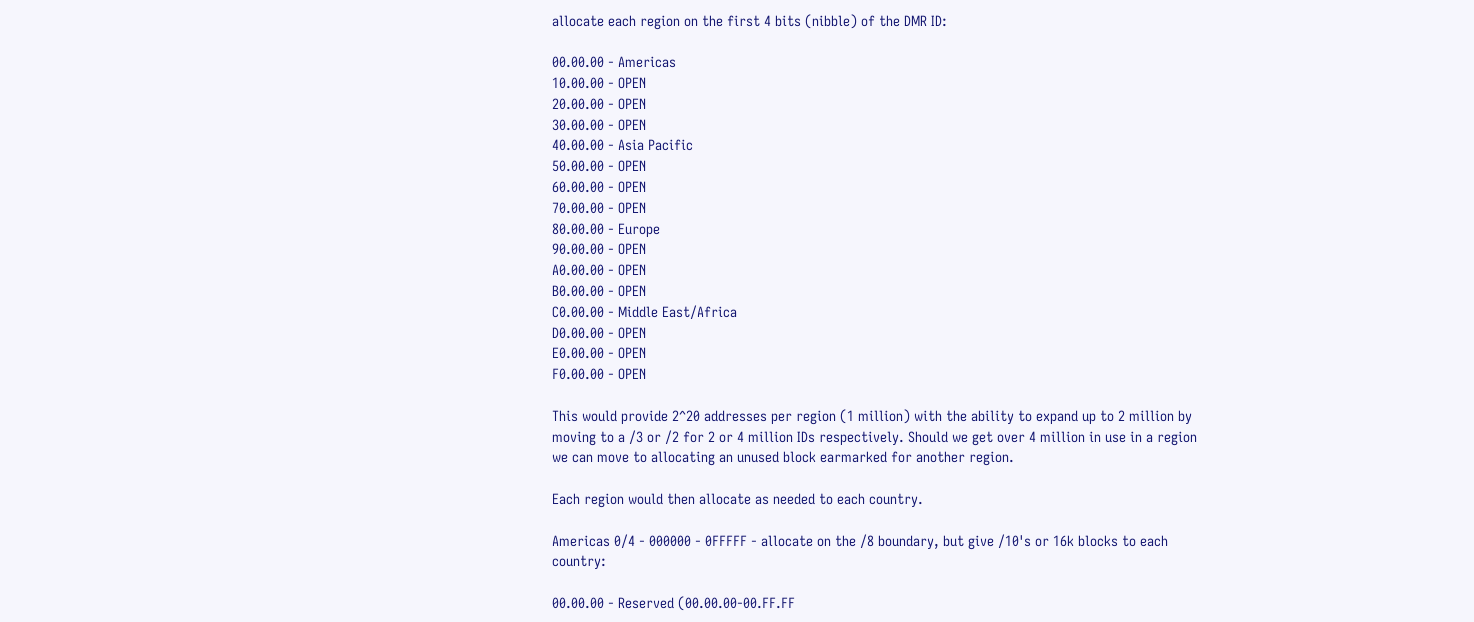allocate each region on the first 4 bits (nibble) of the DMR ID:

00.00.00 - Americas
10.00.00 - OPEN
20.00.00 - OPEN
30.00.00 - OPEN
40.00.00 - Asia Pacific
50.00.00 - OPEN
60.00.00 - OPEN
70.00.00 - OPEN
80.00.00 - Europe
90.00.00 - OPEN
A0.00.00 - OPEN
B0.00.00 - OPEN
C0.00.00 - Middle East/Africa
D0.00.00 - OPEN
E0.00.00 - OPEN
F0.00.00 - OPEN

This would provide 2^20 addresses per region (1 million) with the ability to expand up to 2 million by moving to a /3 or /2 for 2 or 4 million IDs respectively. Should we get over 4 million in use in a region we can move to allocating an unused block earmarked for another region.

Each region would then allocate as needed to each country.

Americas 0/4 - 000000 - 0FFFFF - allocate on the /8 boundary, but give /10's or 16k blocks to each country:

00.00.00 - Reserved (00.00.00-00.FF.FF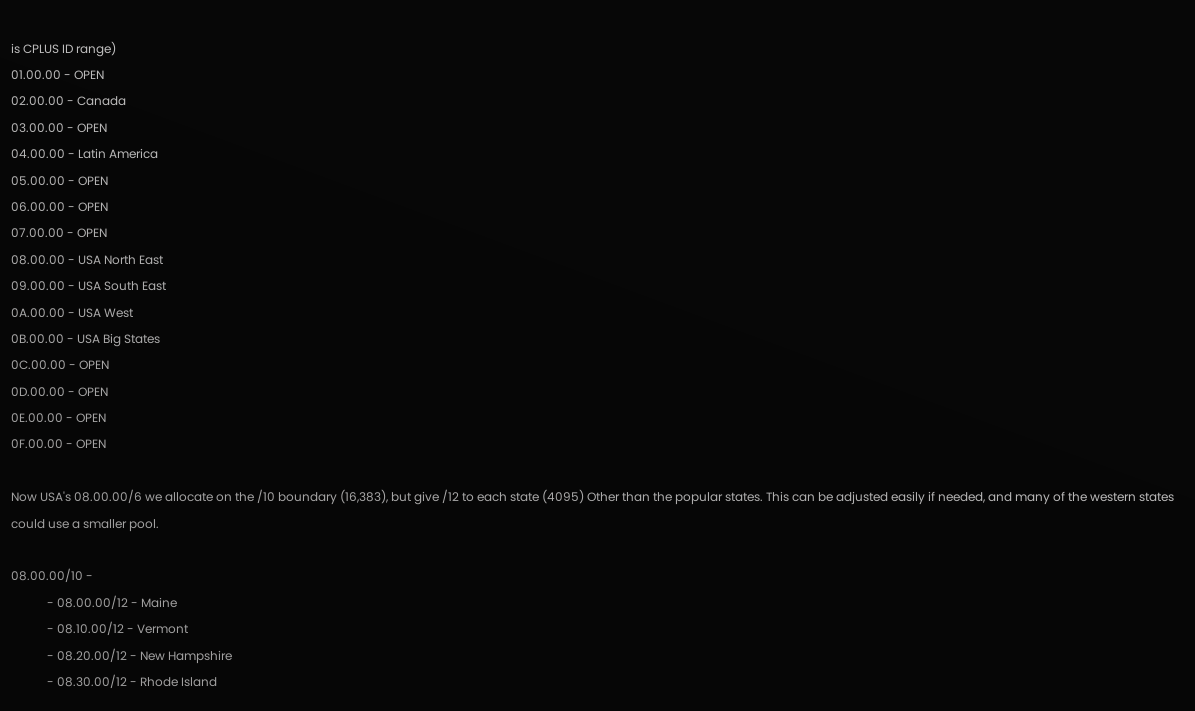is CPLUS ID range)
01.00.00 - OPEN
02.00.00 - Canada
03.00.00 - OPEN
04.00.00 - Latin America
05.00.00 - OPEN
06.00.00 - OPEN
07.00.00 - OPEN
08.00.00 - USA North East
09.00.00 - USA South East
0A.00.00 - USA West
0B.00.00 - USA Big States
0C.00.00 - OPEN
0D.00.00 - OPEN
0E.00.00 - OPEN
0F.00.00 - OPEN

Now USA's 08.00.00/6 we allocate on the /10 boundary (16,383), but give /12 to each state (4095) Other than the popular states. This can be adjusted easily if needed, and many of the western states could use a smaller pool.

08.00.00/10 -
            - 08.00.00/12 - Maine
            - 08.10.00/12 - Vermont
            - 08.20.00/12 - New Hampshire
            - 08.30.00/12 - Rhode Island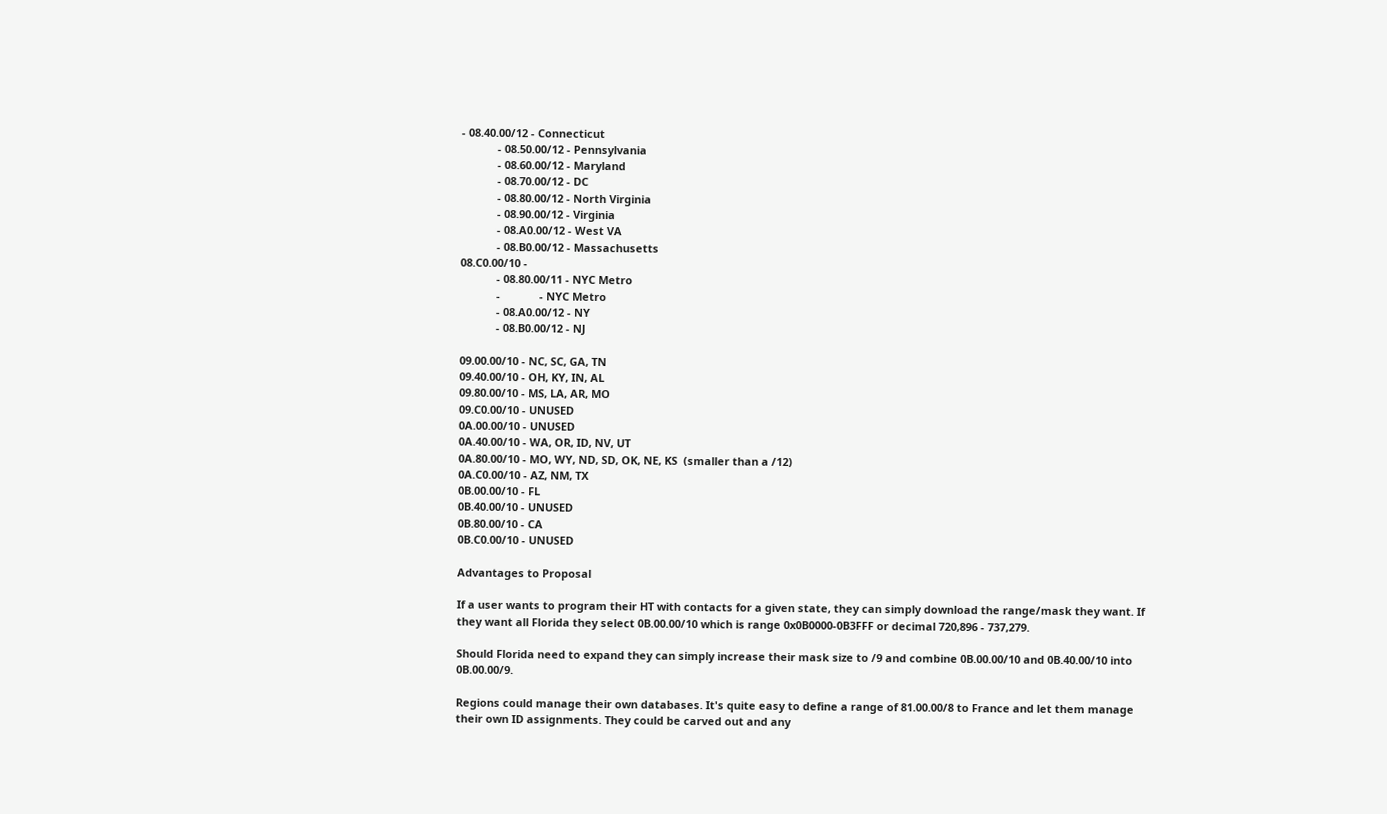- 08.40.00/12 - Connecticut
            - 08.50.00/12 - Pennsylvania
            - 08.60.00/12 - Maryland
            - 08.70.00/12 - DC
            - 08.80.00/12 - North Virginia
            - 08.90.00/12 - Virginia
            - 08.A0.00/12 - West VA
            - 08.B0.00/12 - Massachusetts
08.C0.00/10 -
            - 08.80.00/11 - NYC Metro
            -             - NYC Metro
            - 08.A0.00/12 - NY
            - 08.B0.00/12 - NJ

09.00.00/10 - NC, SC, GA, TN
09.40.00/10 - OH, KY, IN, AL
09.80.00/10 - MS, LA, AR, MO
09.C0.00/10 - UNUSED
0A.00.00/10 - UNUSED
0A.40.00/10 - WA, OR, ID, NV, UT
0A.80.00/10 - MO, WY, ND, SD, OK, NE, KS  (smaller than a /12)
0A.C0.00/10 - AZ, NM, TX
0B.00.00/10 - FL
0B.40.00/10 - UNUSED
0B.80.00/10 - CA
0B.C0.00/10 - UNUSED

Advantages to Proposal

If a user wants to program their HT with contacts for a given state, they can simply download the range/mask they want. If they want all Florida they select 0B.00.00/10 which is range 0x0B0000-0B3FFF or decimal 720,896 - 737,279.

Should Florida need to expand they can simply increase their mask size to /9 and combine 0B.00.00/10 and 0B.40.00/10 into 0B.00.00/9.

Regions could manage their own databases. It's quite easy to define a range of 81.00.00/8 to France and let them manage their own ID assignments. They could be carved out and any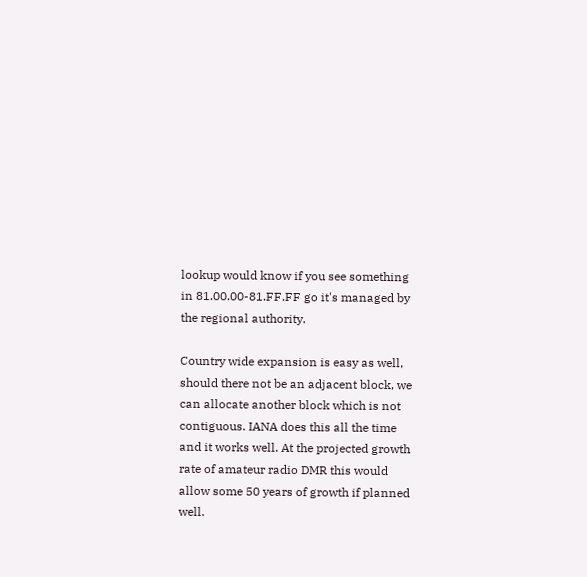lookup would know if you see something in 81.00.00-81.FF.FF go it's managed by the regional authority.

Country wide expansion is easy as well, should there not be an adjacent block, we can allocate another block which is not contiguous. IANA does this all the time and it works well. At the projected growth rate of amateur radio DMR this would allow some 50 years of growth if planned well.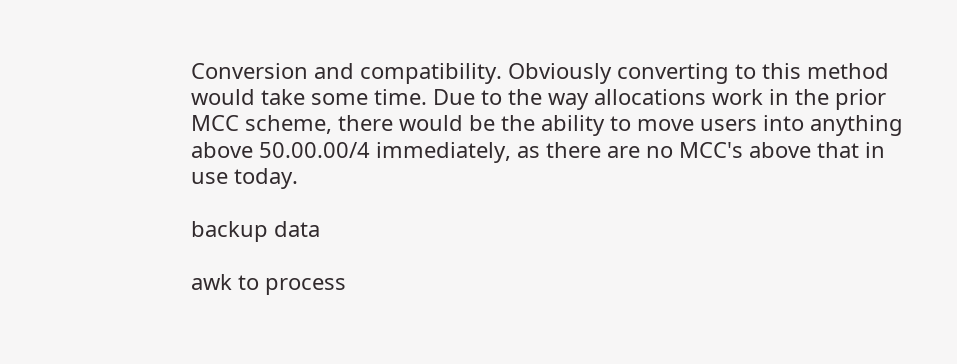Conversion and compatibility. Obviously converting to this method would take some time. Due to the way allocations work in the prior MCC scheme, there would be the ability to move users into anything above 50.00.00/4 immediately, as there are no MCC's above that in use today.

backup data

awk to process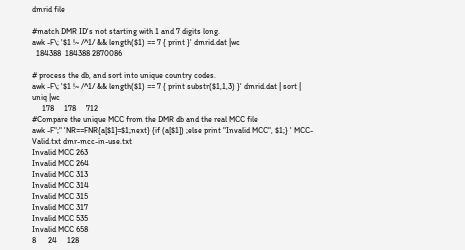dmrid file

#match DMR ID's not starting with 1 and 7 digits long.
awk -F\; '$1 !~ /^1/ && length($1) == 7 { print }' dmrid.dat |wc
  184388  184388 2870086

# process the db, and sort into unique country codes.
awk -F\; '$1 !~ /^1/ && length($1) == 7 { print substr($1,1,3) }' dmrid.dat | sort | uniq |wc
     178     178     712
#Compare the unique MCC from the DMR db and the real MCC file
awk -F";" 'NR==FNR{a[$1]=$1;next} {if (a[$1]) ;else print "Invalid MCC", $1;} ' MCC-Valid.txt dmr-mcc-in-use.txt
Invalid MCC 263
Invalid MCC 264
Invalid MCC 313
Invalid MCC 314
Invalid MCC 315
Invalid MCC 317
Invalid MCC 535
Invalid MCC 658
8      24     128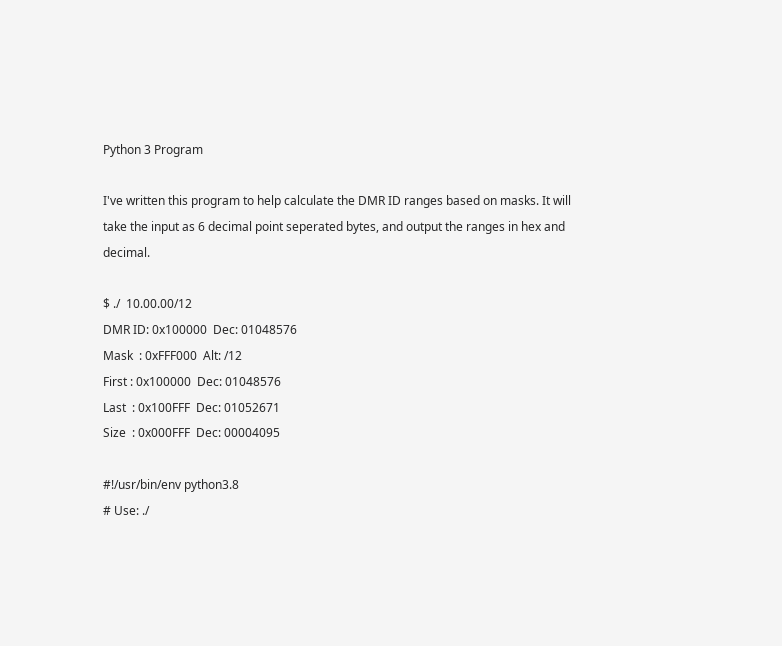Python 3 Program

I've written this program to help calculate the DMR ID ranges based on masks. It will take the input as 6 decimal point seperated bytes, and output the ranges in hex and decimal.

$ ./  10.00.00/12
DMR ID: 0x100000  Dec: 01048576
Mask  : 0xFFF000  Alt: /12
First : 0x100000  Dec: 01048576
Last  : 0x100FFF  Dec: 01052671
Size  : 0x000FFF  Dec: 00004095

#!/usr/bin/env python3.8
# Use: ./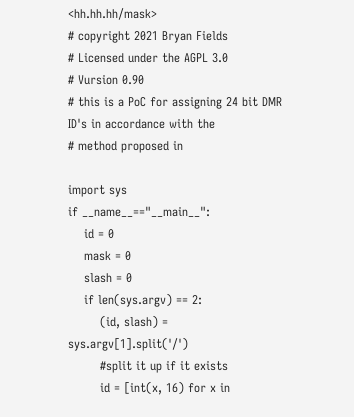<hh.hh.hh/mask>
# copyright 2021 Bryan Fields
# Licensed under the AGPL 3.0
# Vursion 0.90
# this is a PoC for assigning 24 bit DMR ID's in accordance with the
# method proposed in

import sys
if __name__=="__main__":
    id = 0
    mask = 0
    slash = 0
    if len(sys.argv) == 2:
        (id, slash) = sys.argv[1].split('/')
        #split it up if it exists
        id = [int(x, 16) for x in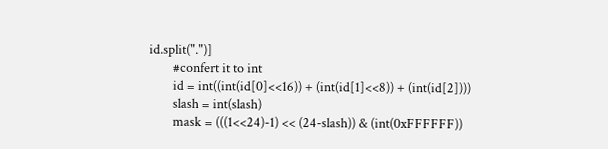id.split(".")]
        #confert it to int
        id = int((int(id[0]<<16)) + (int(id[1]<<8)) + (int(id[2])))
        slash = int(slash)
        mask = (((1<<24)-1) << (24-slash)) & (int(0xFFFFFF))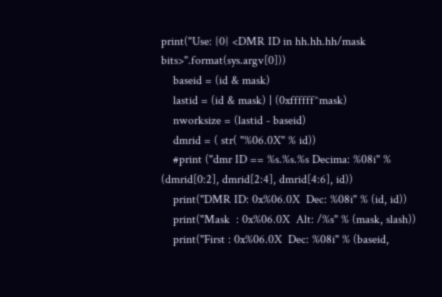print("Use: {0} <DMR ID in hh.hh.hh/mask bits>".format(sys.argv[0]))
    baseid = (id & mask)
    lastid = (id & mask) | (0xffffff^mask)
    nworksize = (lastid - baseid)
    dmrid = ( str( "%06.0X" % id))
    #print ("dmr ID == %s.%s.%s Decima: %08i" % (dmrid[0:2], dmrid[2:4], dmrid[4:6], id))
    print("DMR ID: 0x%06.0X  Dec: %08i" % (id, id))
    print("Mask  : 0x%06.0X  Alt: /%s" % (mask, slash))
    print("First : 0x%06.0X  Dec: %08i" % (baseid,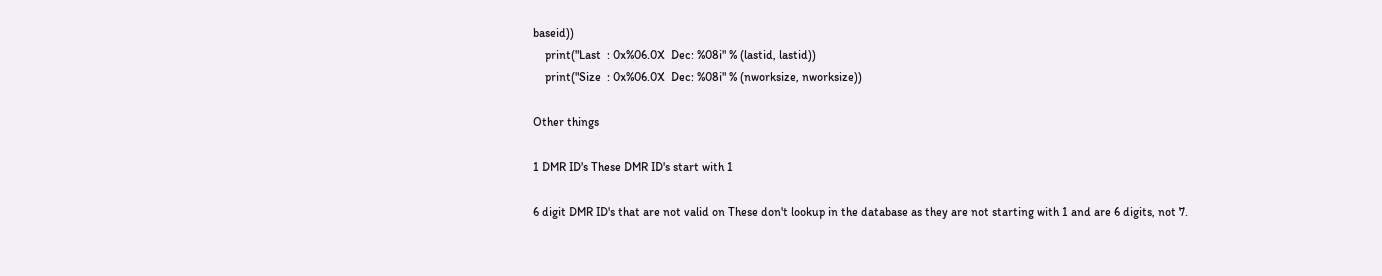baseid))
    print("Last  : 0x%06.0X  Dec: %08i" % (lastid, lastid))
    print("Size  : 0x%06.0X  Dec: %08i" % (nworksize, nworksize))

Other things

1 DMR ID's These DMR ID's start with 1

6 digit DMR ID's that are not valid on These don't lookup in the database as they are not starting with 1 and are 6 digits, not 7.